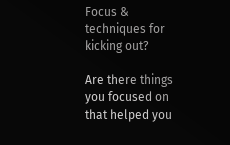Focus & techniques for kicking out?

Are there things you focused on that helped you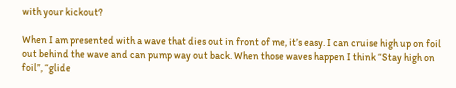with your kickout?

When I am presented with a wave that dies out in front of me, it’s easy. I can cruise high up on foil out behind the wave and can pump way out back. When those waves happen I think “Stay high on foil”, “glide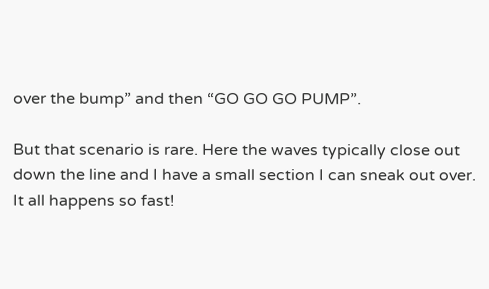over the bump” and then “GO GO GO PUMP”.

But that scenario is rare. Here the waves typically close out down the line and I have a small section I can sneak out over. It all happens so fast!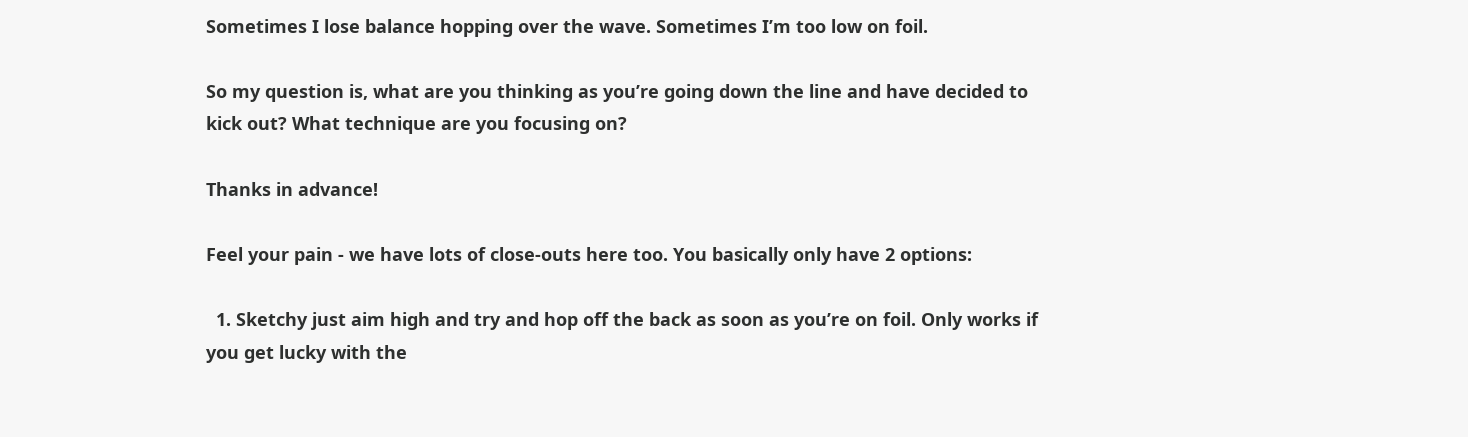Sometimes I lose balance hopping over the wave. Sometimes I’m too low on foil.

So my question is, what are you thinking as you’re going down the line and have decided to kick out? What technique are you focusing on?

Thanks in advance!

Feel your pain - we have lots of close-outs here too. You basically only have 2 options:

  1. Sketchy just aim high and try and hop off the back as soon as you’re on foil. Only works if you get lucky with the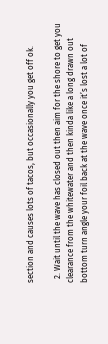section and causes lots of tacos, but occasionally you get off ok.

  2. Wait until the wave has closed out then aim for the shore to get you clearance from the whitewater and then kinda like a long drawn out bottom turn angle your foil back at the wave once it’s lost a lot of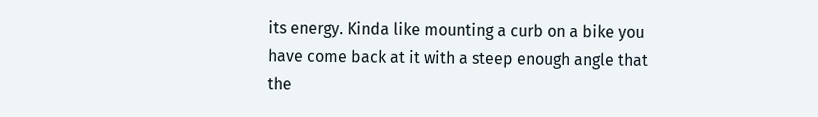its energy. Kinda like mounting a curb on a bike you have come back at it with a steep enough angle that the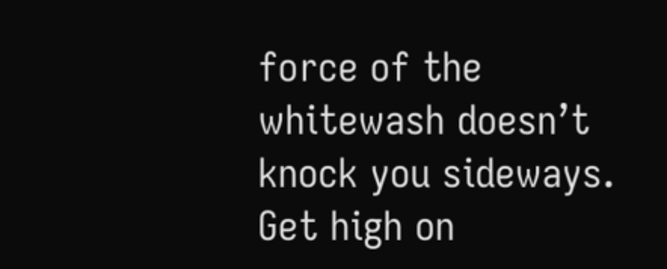force of the whitewash doesn’t knock you sideways. Get high on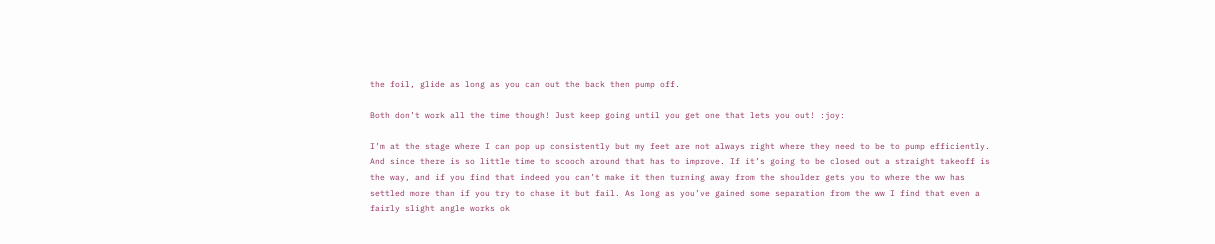the foil, glide as long as you can out the back then pump off.

Both don’t work all the time though! Just keep going until you get one that lets you out! :joy:

I’m at the stage where I can pop up consistently but my feet are not always right where they need to be to pump efficiently. And since there is so little time to scooch around that has to improve. If it’s going to be closed out a straight takeoff is the way, and if you find that indeed you can’t make it then turning away from the shoulder gets you to where the ww has settled more than if you try to chase it but fail. As long as you’ve gained some separation from the ww I find that even a fairly slight angle works ok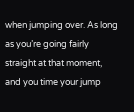when jumping over. As long as you’re going fairly straight at that moment, and you time your jump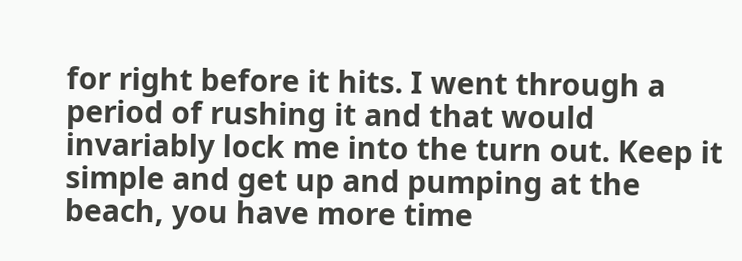for right before it hits. I went through a period of rushing it and that would invariably lock me into the turn out. Keep it simple and get up and pumping at the beach, you have more time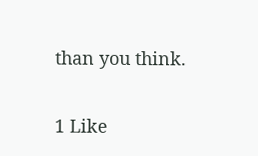than you think.

1 Like